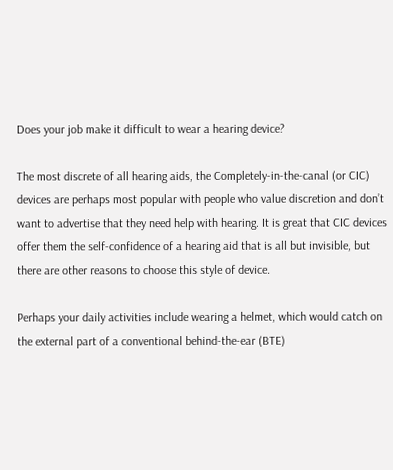Does your job make it difficult to wear a hearing device?

The most discrete of all hearing aids, the Completely-in-the-canal (or CIC) devices are perhaps most popular with people who value discretion and don’t want to advertise that they need help with hearing. It is great that CIC devices offer them the self-confidence of a hearing aid that is all but invisible, but there are other reasons to choose this style of device.

Perhaps your daily activities include wearing a helmet, which would catch on the external part of a conventional behind-the-ear (BTE)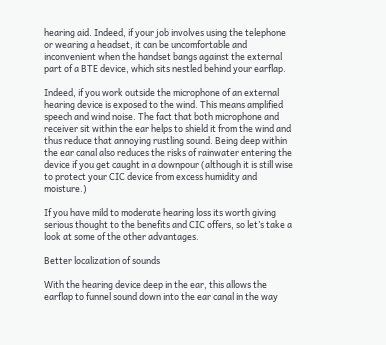hearing aid. Indeed, if your job involves using the telephone or wearing a headset, it can be uncomfortable and inconvenient when the handset bangs against the external part of a BTE device, which sits nestled behind your earflap.

Indeed, if you work outside the microphone of an external hearing device is exposed to the wind. This means amplified speech and wind noise. The fact that both microphone and receiver sit within the ear helps to shield it from the wind and thus reduce that annoying rustling sound. Being deep within the ear canal also reduces the risks of rainwater entering the device if you get caught in a downpour (although it is still wise to protect your CIC device from excess humidity and moisture.)

If you have mild to moderate hearing loss its worth giving serious thought to the benefits and CIC offers, so let’s take a look at some of the other advantages.

Better localization of sounds

With the hearing device deep in the ear, this allows the earflap to funnel sound down into the ear canal in the way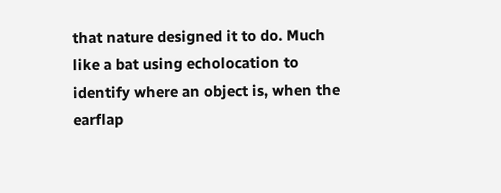that nature designed it to do. Much like a bat using echolocation to identify where an object is, when the earflap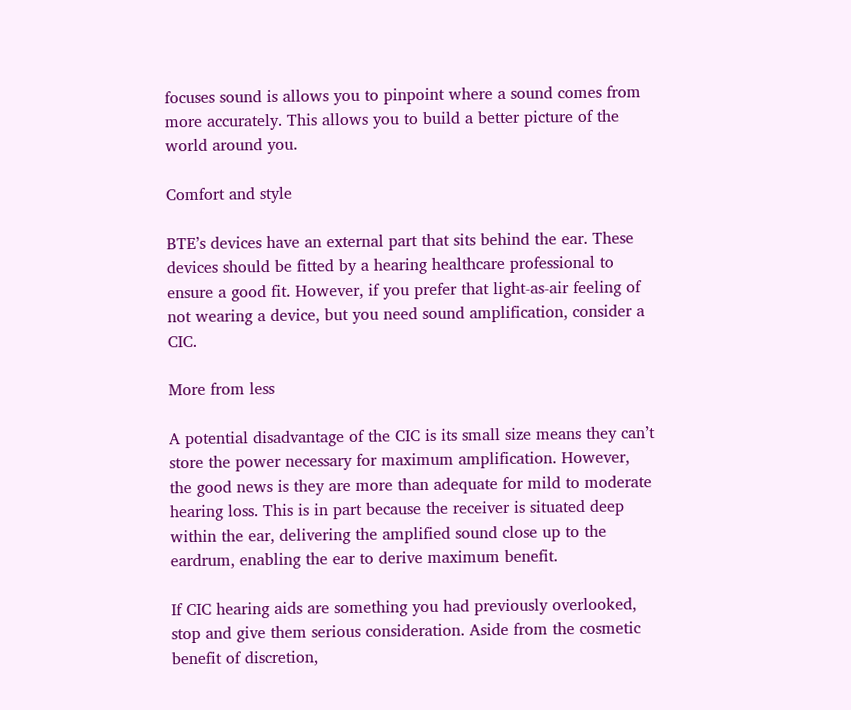focuses sound is allows you to pinpoint where a sound comes from more accurately. This allows you to build a better picture of the world around you.

Comfort and style

BTE’s devices have an external part that sits behind the ear. These devices should be fitted by a hearing healthcare professional to ensure a good fit. However, if you prefer that light-as-air feeling of not wearing a device, but you need sound amplification, consider a CIC.

More from less

A potential disadvantage of the CIC is its small size means they can’t store the power necessary for maximum amplification. However, the good news is they are more than adequate for mild to moderate hearing loss. This is in part because the receiver is situated deep within the ear, delivering the amplified sound close up to the eardrum, enabling the ear to derive maximum benefit.

If CIC hearing aids are something you had previously overlooked, stop and give them serious consideration. Aside from the cosmetic benefit of discretion,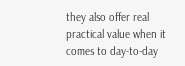they also offer real practical value when it comes to day-to-day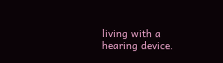living with a hearing device.